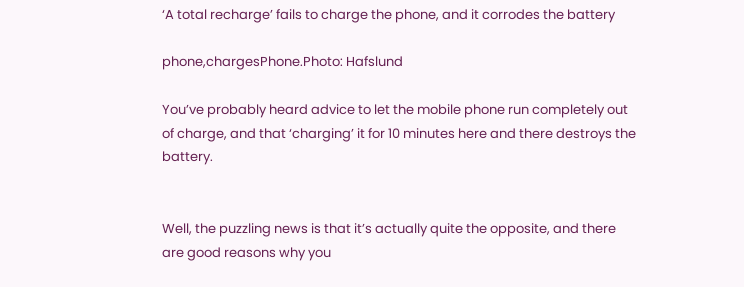‘A total recharge’ fails to charge the phone, and it corrodes the battery

phone,chargesPhone.Photo: Hafslund

You’ve probably heard advice to let the mobile phone run completely out of charge, and that ‘charging’ it for 10 minutes here and there destroys the battery.


Well, the puzzling news is that it’s actually quite the opposite, and there are good reasons why you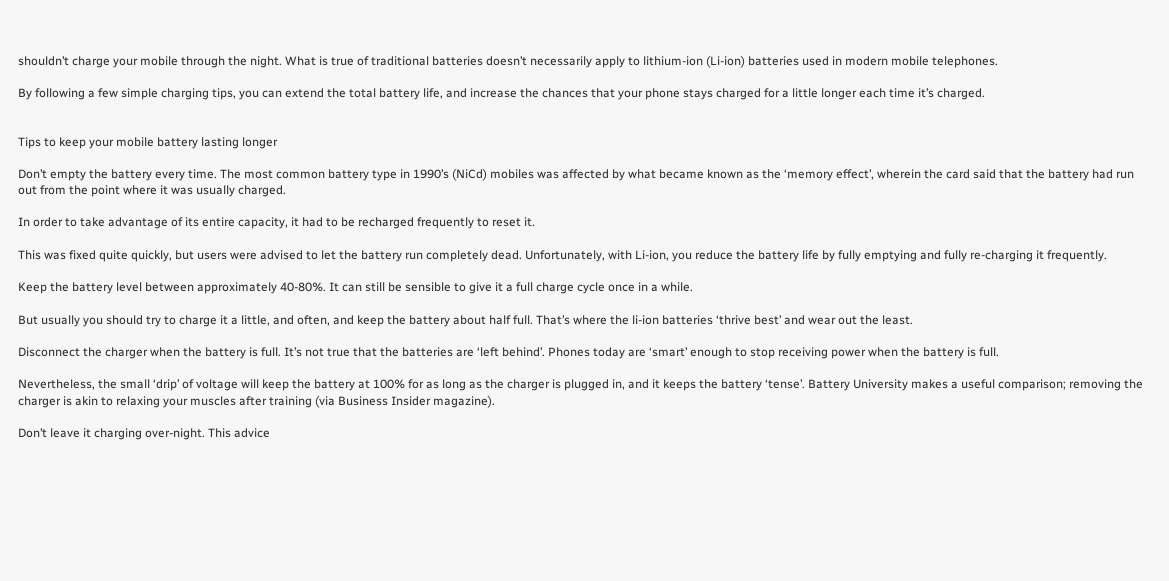shouldn’t charge your mobile through the night. What is true of traditional batteries doesn’t necessarily apply to lithium-ion (Li-ion) batteries used in modern mobile telephones.

By following a few simple charging tips, you can extend the total battery life, and increase the chances that your phone stays charged for a little longer each time it’s charged.


Tips to keep your mobile battery lasting longer

Don’t empty the battery every time. The most common battery type in 1990’s (NiCd) mobiles was affected by what became known as the ‘memory effect’, wherein the card said that the battery had run out from the point where it was usually charged.

In order to take advantage of its entire capacity, it had to be recharged frequently to reset it.

This was fixed quite quickly, but users were advised to let the battery run completely dead. Unfortunately, with Li-ion, you reduce the battery life by fully emptying and fully re-charging it frequently.

Keep the battery level between approximately 40-80%. It can still be sensible to give it a full charge cycle once in a while.

But usually you should try to charge it a little, and often, and keep the battery about half full. That’s where the li-ion batteries ‘thrive best’ and wear out the least.

Disconnect the charger when the battery is full. It’s not true that the batteries are ‘left behind’. Phones today are ‘smart’ enough to stop receiving power when the battery is full.

Nevertheless, the small ‘drip’ of voltage will keep the battery at 100% for as long as the charger is plugged in, and it keeps the battery ‘tense’. Battery University makes a useful comparison; removing the charger is akin to relaxing your muscles after training (via Business Insider magazine).

Don’t leave it charging over-night. This advice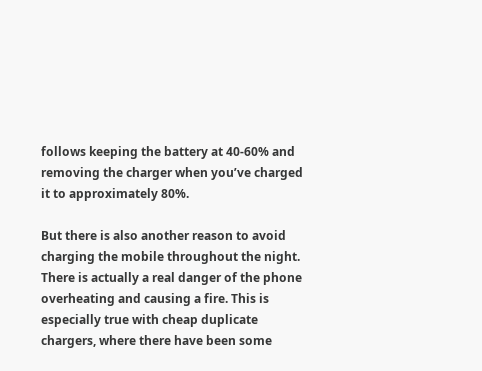follows keeping the battery at 40-60% and removing the charger when you’ve charged it to approximately 80%.

But there is also another reason to avoid charging the mobile throughout the night. There is actually a real danger of the phone overheating and causing a fire. This is especially true with cheap duplicate chargers, where there have been some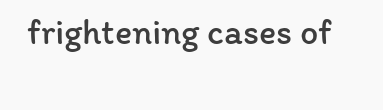frightening cases of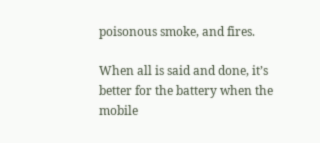poisonous smoke, and fires.

When all is said and done, it’s better for the battery when the mobile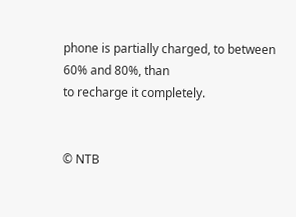phone is partially charged, to between 60% and 80%, than
to recharge it completely.


© NTB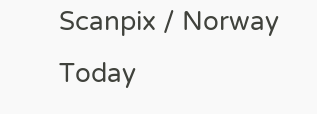Scanpix / Norway Today